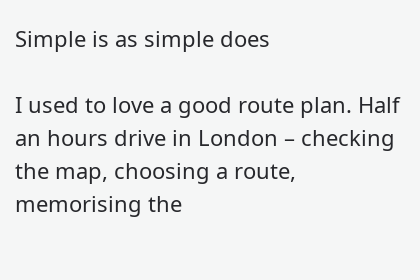Simple is as simple does

I used to love a good route plan. Half an hours drive in London – checking the map, choosing a route, memorising the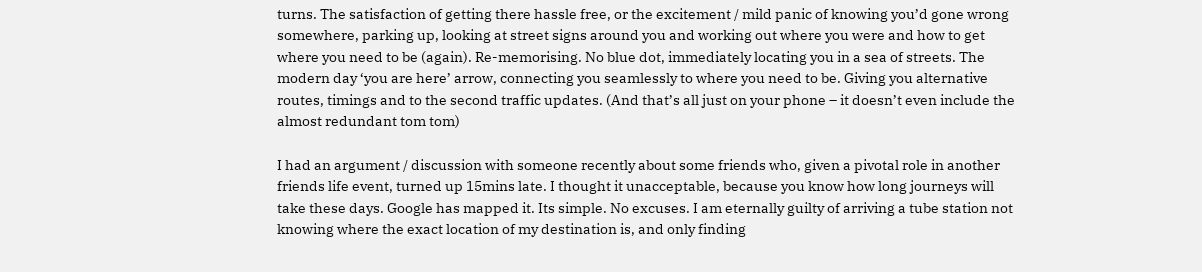turns. The satisfaction of getting there hassle free, or the excitement / mild panic of knowing you’d gone wrong somewhere, parking up, looking at street signs around you and working out where you were and how to get where you need to be (again). Re-memorising. No blue dot, immediately locating you in a sea of streets. The modern day ‘you are here’ arrow, connecting you seamlessly to where you need to be. Giving you alternative routes, timings and to the second traffic updates. (And that’s all just on your phone – it doesn’t even include the almost redundant tom tom)

I had an argument / discussion with someone recently about some friends who, given a pivotal role in another friends life event, turned up 15mins late. I thought it unacceptable, because you know how long journeys will take these days. Google has mapped it. Its simple. No excuses. I am eternally guilty of arriving a tube station not knowing where the exact location of my destination is, and only finding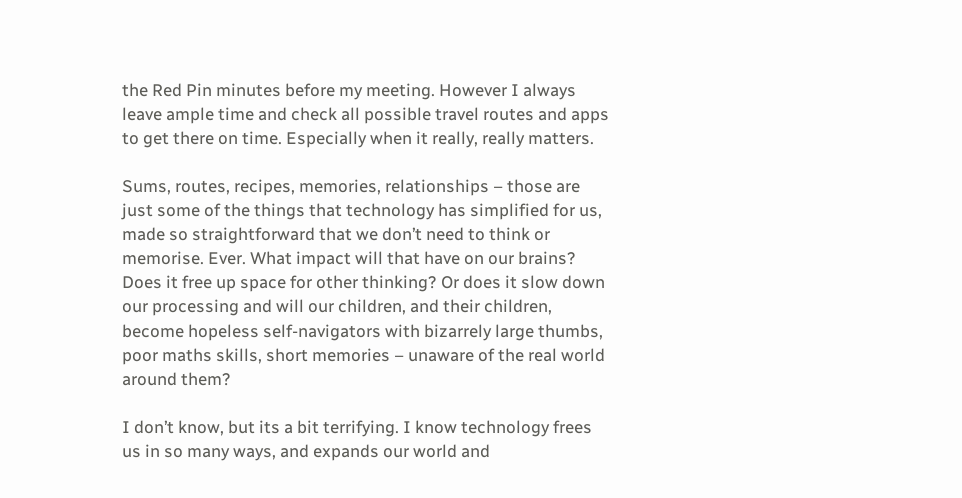the Red Pin minutes before my meeting. However I always leave ample time and check all possible travel routes and apps to get there on time. Especially when it really, really matters.

Sums, routes, recipes, memories, relationships – those are just some of the things that technology has simplified for us, made so straightforward that we don’t need to think or memorise. Ever. What impact will that have on our brains? Does it free up space for other thinking? Or does it slow down our processing and will our children, and their children, become hopeless self-navigators with bizarrely large thumbs, poor maths skills, short memories – unaware of the real world around them?

I don’t know, but its a bit terrifying. I know technology frees us in so many ways, and expands our world and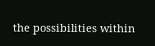the possibilities within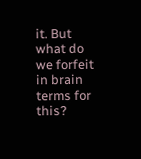it. But what do we forfeit in brain terms for this?